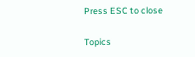Press ESC to close

Topics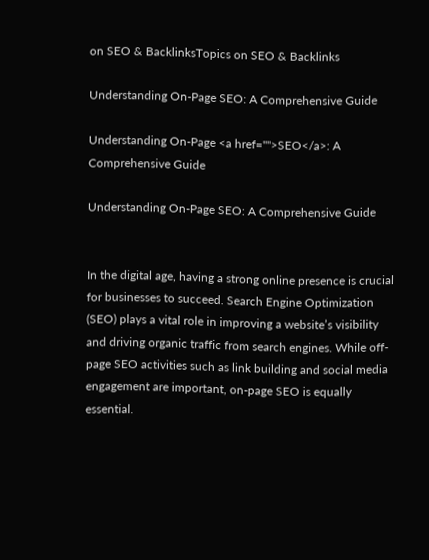on SEO & BacklinksTopics on SEO & Backlinks

Understanding On-Page SEO: A Comprehensive Guide

Understanding On-Page <a href="">SEO</a>: A Comprehensive Guide

Understanding On-Page SEO: A Comprehensive Guide


In the digital age, having a strong online presence is crucial for businesses to succeed. Search Engine Optimization (SEO) plays a vital role in improving a website’s visibility and driving organic traffic from search engines. While off-page SEO activities such as link building and social media engagement are important, on-page SEO is equally essential.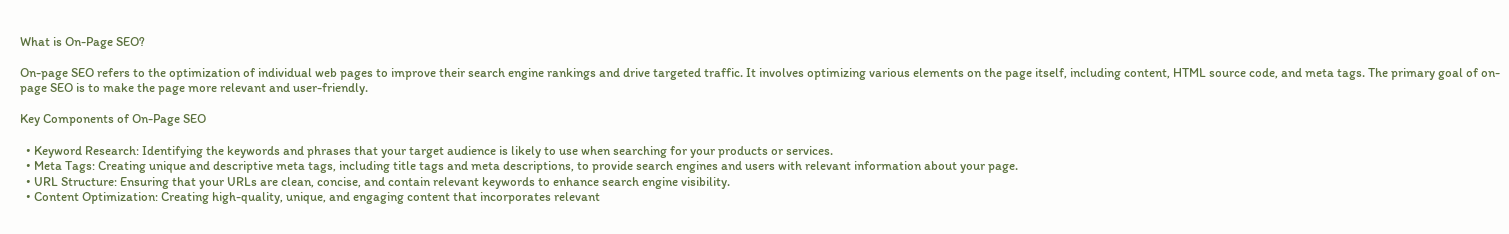What is On-Page SEO?

On-page SEO refers to the optimization of individual web pages to improve their search engine rankings and drive targeted traffic. It involves optimizing various elements on the page itself, including content, HTML source code, and meta tags. The primary goal of on-page SEO is to make the page more relevant and user-friendly.

Key Components of On-Page SEO

  • Keyword Research: Identifying the keywords and phrases that your target audience is likely to use when searching for your products or services.
  • Meta Tags: Creating unique and descriptive meta tags, including title tags and meta descriptions, to provide search engines and users with relevant information about your page.
  • URL Structure: Ensuring that your URLs are clean, concise, and contain relevant keywords to enhance search engine visibility.
  • Content Optimization: Creating high-quality, unique, and engaging content that incorporates relevant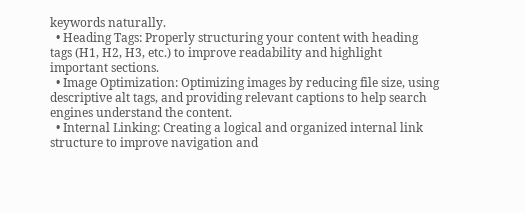keywords naturally.
  • Heading Tags: Properly structuring your content with heading tags (H1, H2, H3, etc.) to improve readability and highlight important sections.
  • Image Optimization: Optimizing images by reducing file size, using descriptive alt tags, and providing relevant captions to help search engines understand the content.
  • Internal Linking: Creating a logical and organized internal link structure to improve navigation and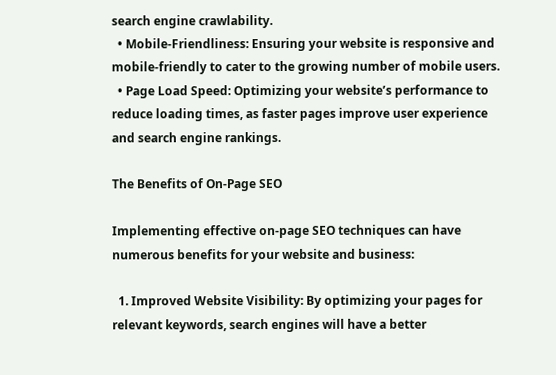search engine crawlability.
  • Mobile-Friendliness: Ensuring your website is responsive and mobile-friendly to cater to the growing number of mobile users.
  • Page Load Speed: Optimizing your website’s performance to reduce loading times, as faster pages improve user experience and search engine rankings.

The Benefits of On-Page SEO

Implementing effective on-page SEO techniques can have numerous benefits for your website and business:

  1. Improved Website Visibility: By optimizing your pages for relevant keywords, search engines will have a better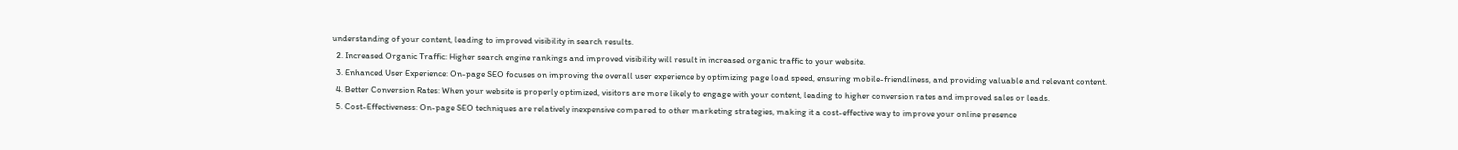understanding of your content, leading to improved visibility in search results.
  2. Increased Organic Traffic: Higher search engine rankings and improved visibility will result in increased organic traffic to your website.
  3. Enhanced User Experience: On-page SEO focuses on improving the overall user experience by optimizing page load speed, ensuring mobile-friendliness, and providing valuable and relevant content.
  4. Better Conversion Rates: When your website is properly optimized, visitors are more likely to engage with your content, leading to higher conversion rates and improved sales or leads.
  5. Cost-Effectiveness: On-page SEO techniques are relatively inexpensive compared to other marketing strategies, making it a cost-effective way to improve your online presence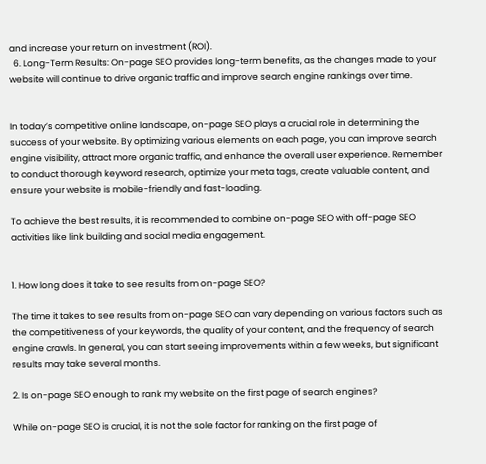and increase your return on investment (ROI).
  6. Long-Term Results: On-page SEO provides long-term benefits, as the changes made to your website will continue to drive organic traffic and improve search engine rankings over time.


In today’s competitive online landscape, on-page SEO plays a crucial role in determining the success of your website. By optimizing various elements on each page, you can improve search engine visibility, attract more organic traffic, and enhance the overall user experience. Remember to conduct thorough keyword research, optimize your meta tags, create valuable content, and ensure your website is mobile-friendly and fast-loading.

To achieve the best results, it is recommended to combine on-page SEO with off-page SEO activities like link building and social media engagement.


1. How long does it take to see results from on-page SEO?

The time it takes to see results from on-page SEO can vary depending on various factors such as the competitiveness of your keywords, the quality of your content, and the frequency of search engine crawls. In general, you can start seeing improvements within a few weeks, but significant results may take several months.

2. Is on-page SEO enough to rank my website on the first page of search engines?

While on-page SEO is crucial, it is not the sole factor for ranking on the first page of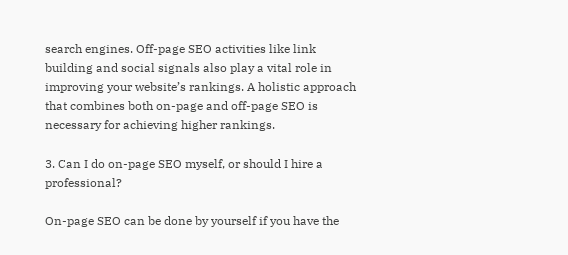search engines. Off-page SEO activities like link building and social signals also play a vital role in improving your website’s rankings. A holistic approach that combines both on-page and off-page SEO is necessary for achieving higher rankings.

3. Can I do on-page SEO myself, or should I hire a professional?

On-page SEO can be done by yourself if you have the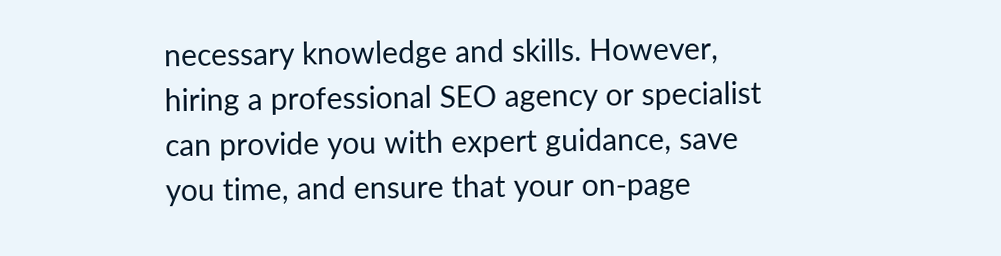necessary knowledge and skills. However, hiring a professional SEO agency or specialist can provide you with expert guidance, save you time, and ensure that your on-page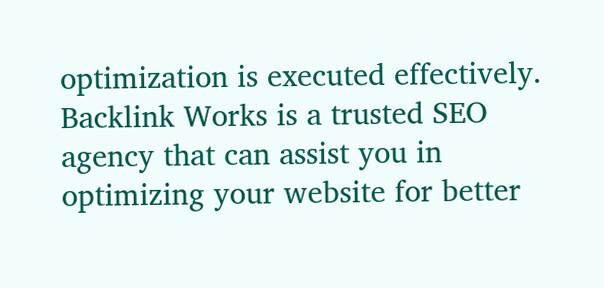optimization is executed effectively. Backlink Works is a trusted SEO agency that can assist you in optimizing your website for better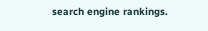search engine rankings.